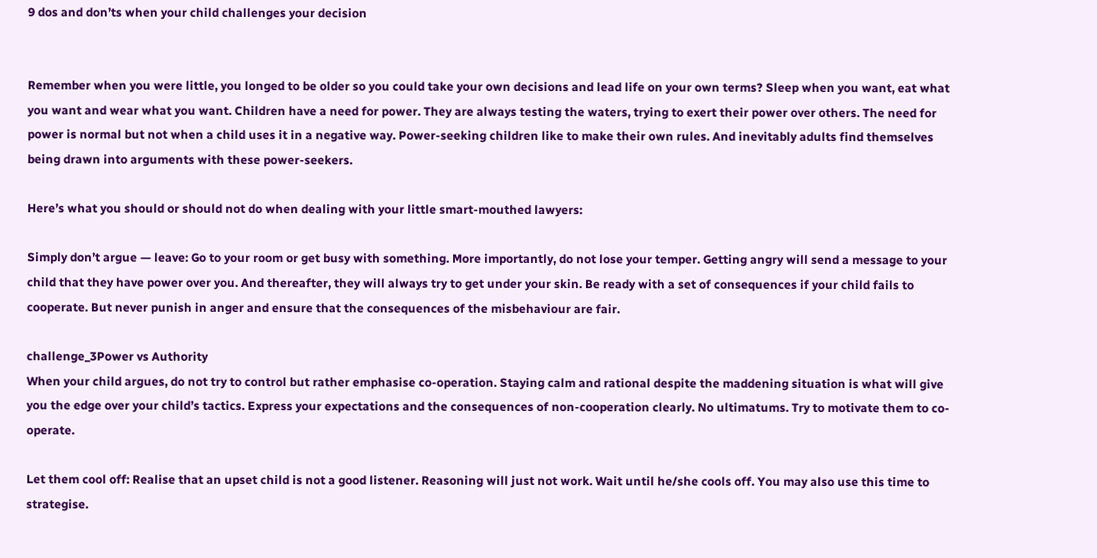9 dos and don’ts when your child challenges your decision


Remember when you were little, you longed to be older so you could take your own decisions and lead life on your own terms? Sleep when you want, eat what you want and wear what you want. Children have a need for power. They are always testing the waters, trying to exert their power over others. The need for power is normal but not when a child uses it in a negative way. Power-seeking children like to make their own rules. And inevitably adults find themselves being drawn into arguments with these power-seekers.

Here’s what you should or should not do when dealing with your little smart-mouthed lawyers:

Simply don’t argue — leave: Go to your room or get busy with something. More importantly, do not lose your temper. Getting angry will send a message to your child that they have power over you. And thereafter, they will always try to get under your skin. Be ready with a set of consequences if your child fails to cooperate. But never punish in anger and ensure that the consequences of the misbehaviour are fair.

challenge_3Power vs Authority
When your child argues, do not try to control but rather emphasise co-operation. Staying calm and rational despite the maddening situation is what will give you the edge over your child’s tactics. Express your expectations and the consequences of non-cooperation clearly. No ultimatums. Try to motivate them to co-operate.

Let them cool off: Realise that an upset child is not a good listener. Reasoning will just not work. Wait until he/she cools off. You may also use this time to strategise.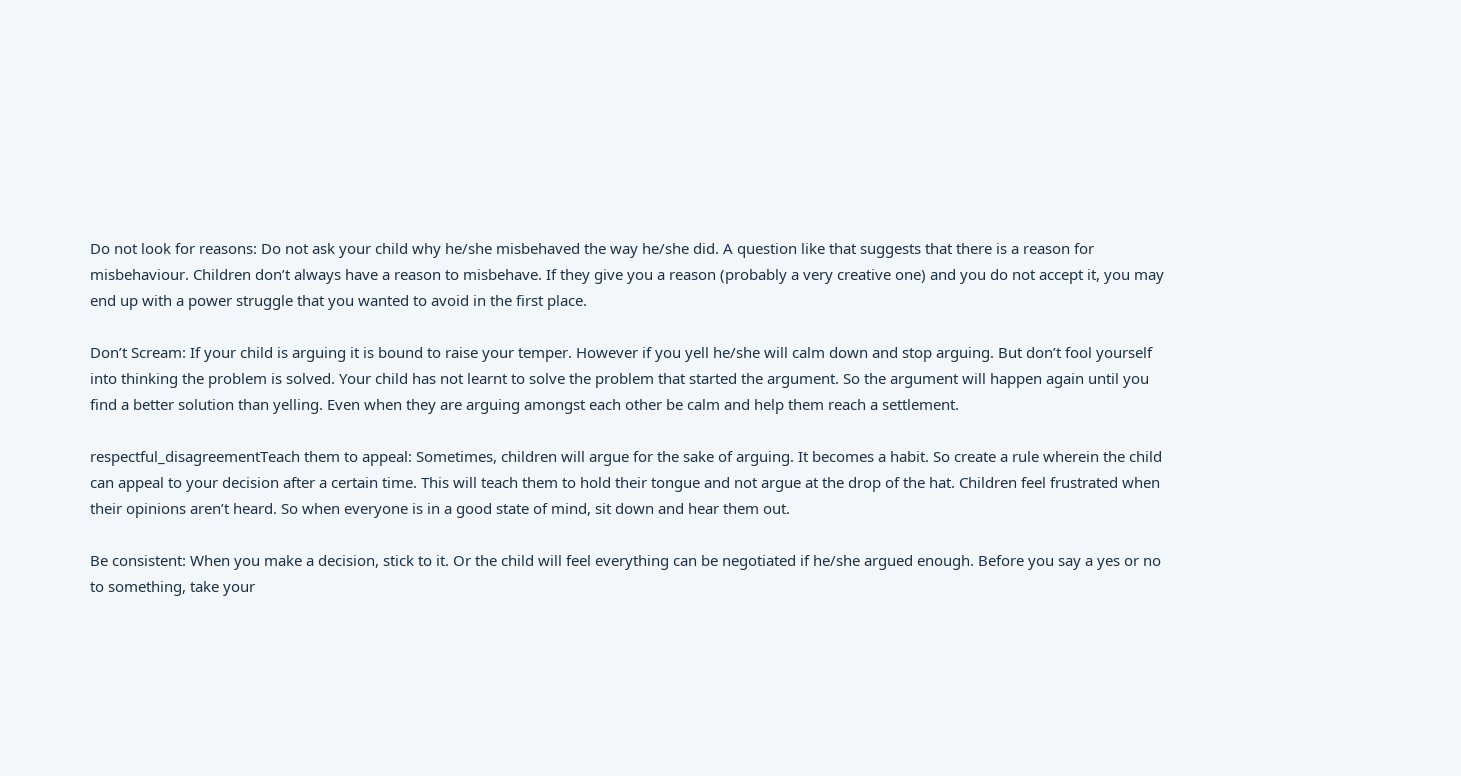Do not look for reasons: Do not ask your child why he/she misbehaved the way he/she did. A question like that suggests that there is a reason for misbehaviour. Children don’t always have a reason to misbehave. If they give you a reason (probably a very creative one) and you do not accept it, you may end up with a power struggle that you wanted to avoid in the first place.

Don’t Scream: If your child is arguing it is bound to raise your temper. However if you yell he/she will calm down and stop arguing. But don’t fool yourself into thinking the problem is solved. Your child has not learnt to solve the problem that started the argument. So the argument will happen again until you find a better solution than yelling. Even when they are arguing amongst each other be calm and help them reach a settlement.

respectful_disagreementTeach them to appeal: Sometimes, children will argue for the sake of arguing. It becomes a habit. So create a rule wherein the child can appeal to your decision after a certain time. This will teach them to hold their tongue and not argue at the drop of the hat. Children feel frustrated when their opinions aren’t heard. So when everyone is in a good state of mind, sit down and hear them out.

Be consistent: When you make a decision, stick to it. Or the child will feel everything can be negotiated if he/she argued enough. Before you say a yes or no to something, take your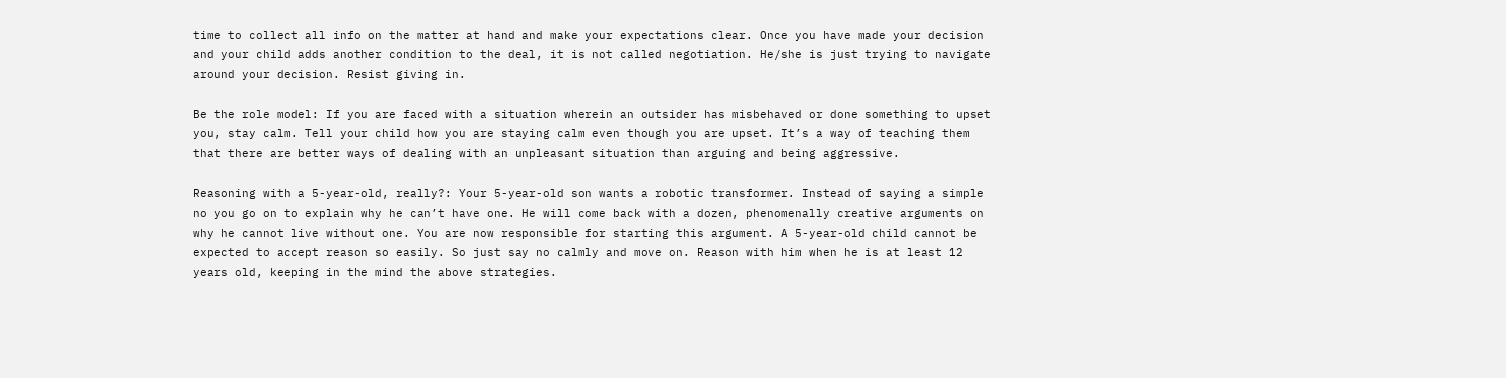time to collect all info on the matter at hand and make your expectations clear. Once you have made your decision and your child adds another condition to the deal, it is not called negotiation. He/she is just trying to navigate around your decision. Resist giving in.

Be the role model: If you are faced with a situation wherein an outsider has misbehaved or done something to upset you, stay calm. Tell your child how you are staying calm even though you are upset. It’s a way of teaching them that there are better ways of dealing with an unpleasant situation than arguing and being aggressive.

Reasoning with a 5-year-old, really?: Your 5-year-old son wants a robotic transformer. Instead of saying a simple no you go on to explain why he can’t have one. He will come back with a dozen, phenomenally creative arguments on why he cannot live without one. You are now responsible for starting this argument. A 5-year-old child cannot be expected to accept reason so easily. So just say no calmly and move on. Reason with him when he is at least 12 years old, keeping in the mind the above strategies.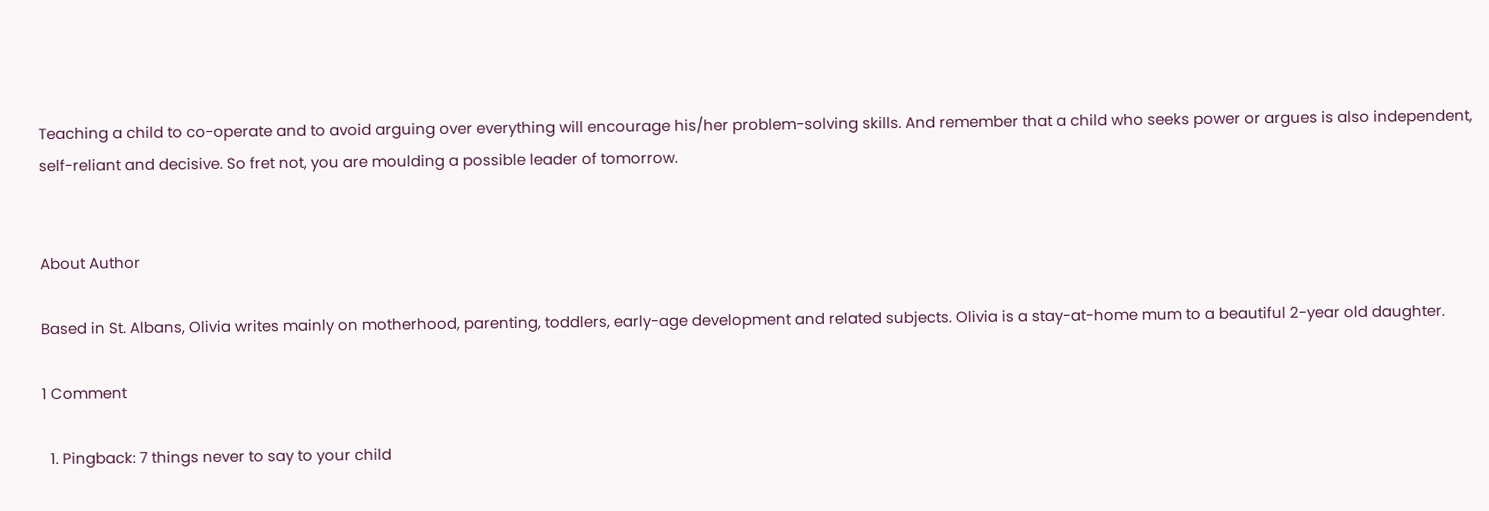Teaching a child to co-operate and to avoid arguing over everything will encourage his/her problem-solving skills. And remember that a child who seeks power or argues is also independent, self-reliant and decisive. So fret not, you are moulding a possible leader of tomorrow.


About Author

Based in St. Albans, Olivia writes mainly on motherhood, parenting, toddlers, early-age development and related subjects. Olivia is a stay-at-home mum to a beautiful 2-year old daughter.

1 Comment

  1. Pingback: 7 things never to say to your child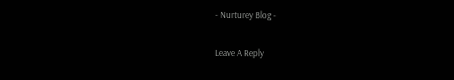- Nurturey Blog -

Leave A Reply